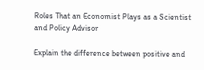Roles That an Economist Plays as a Scientist and Policy Advisor

Explain the difference between positive and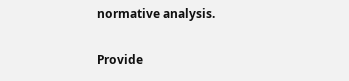normative analysis.

Provide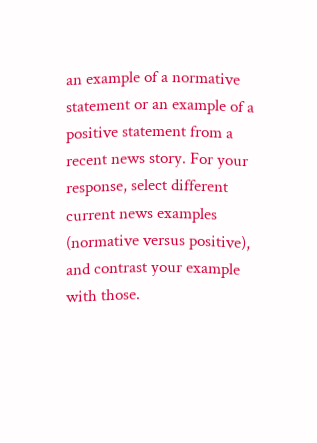an example of a normative statement or an example of a positive statement from a recent news story. For your response, select different current news examples (normative versus positive), and contrast your example with those.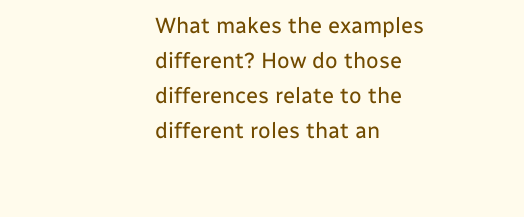What makes the examples different? How do those differences relate to the different roles that an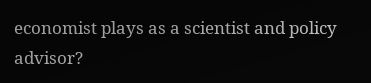economist plays as a scientist and policy advisor?